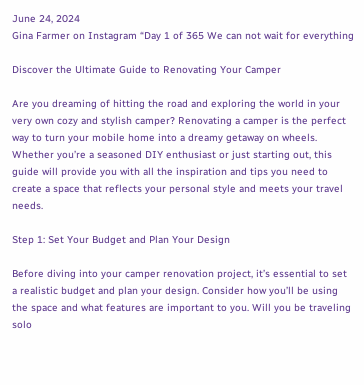June 24, 2024
Gina Farmer on Instagram “Day 1 of 365 We can not wait for everything

Discover the Ultimate Guide to Renovating Your Camper

Are you dreaming of hitting the road and exploring the world in your very own cozy and stylish camper? Renovating a camper is the perfect way to turn your mobile home into a dreamy getaway on wheels. Whether you’re a seasoned DIY enthusiast or just starting out, this guide will provide you with all the inspiration and tips you need to create a space that reflects your personal style and meets your travel needs.

Step 1: Set Your Budget and Plan Your Design

Before diving into your camper renovation project, it’s essential to set a realistic budget and plan your design. Consider how you’ll be using the space and what features are important to you. Will you be traveling solo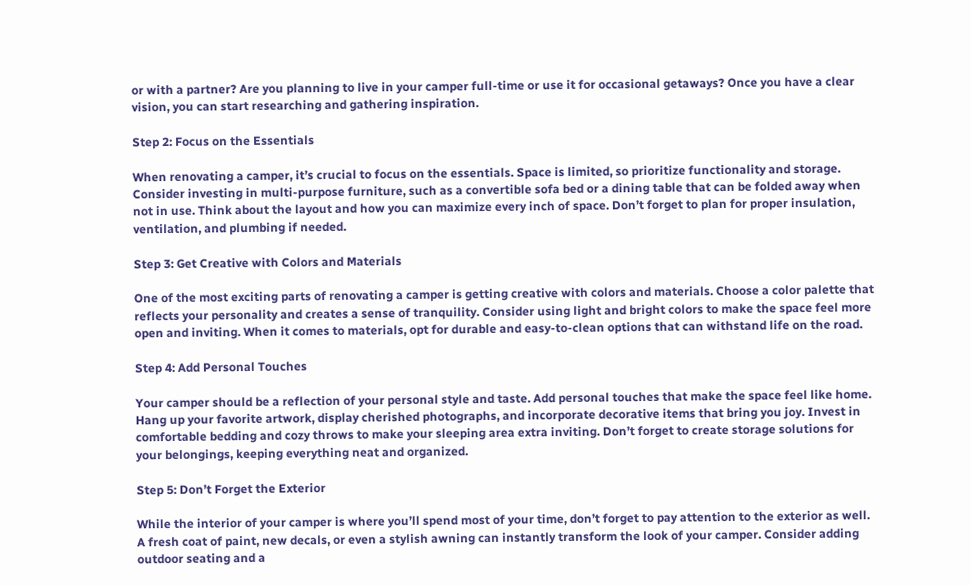or with a partner? Are you planning to live in your camper full-time or use it for occasional getaways? Once you have a clear vision, you can start researching and gathering inspiration.

Step 2: Focus on the Essentials

When renovating a camper, it’s crucial to focus on the essentials. Space is limited, so prioritize functionality and storage. Consider investing in multi-purpose furniture, such as a convertible sofa bed or a dining table that can be folded away when not in use. Think about the layout and how you can maximize every inch of space. Don’t forget to plan for proper insulation, ventilation, and plumbing if needed.

Step 3: Get Creative with Colors and Materials

One of the most exciting parts of renovating a camper is getting creative with colors and materials. Choose a color palette that reflects your personality and creates a sense of tranquility. Consider using light and bright colors to make the space feel more open and inviting. When it comes to materials, opt for durable and easy-to-clean options that can withstand life on the road.

Step 4: Add Personal Touches

Your camper should be a reflection of your personal style and taste. Add personal touches that make the space feel like home. Hang up your favorite artwork, display cherished photographs, and incorporate decorative items that bring you joy. Invest in comfortable bedding and cozy throws to make your sleeping area extra inviting. Don’t forget to create storage solutions for your belongings, keeping everything neat and organized.

Step 5: Don’t Forget the Exterior

While the interior of your camper is where you’ll spend most of your time, don’t forget to pay attention to the exterior as well. A fresh coat of paint, new decals, or even a stylish awning can instantly transform the look of your camper. Consider adding outdoor seating and a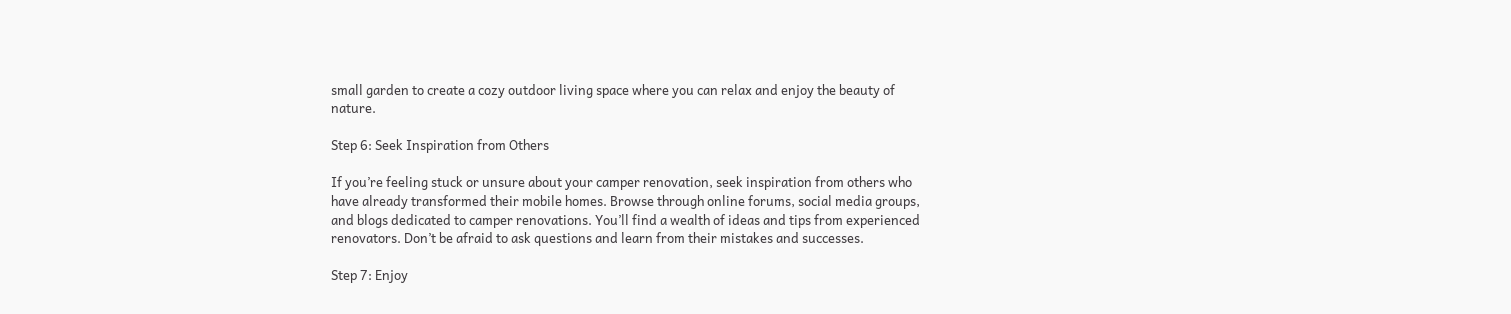small garden to create a cozy outdoor living space where you can relax and enjoy the beauty of nature.

Step 6: Seek Inspiration from Others

If you’re feeling stuck or unsure about your camper renovation, seek inspiration from others who have already transformed their mobile homes. Browse through online forums, social media groups, and blogs dedicated to camper renovations. You’ll find a wealth of ideas and tips from experienced renovators. Don’t be afraid to ask questions and learn from their mistakes and successes.

Step 7: Enjoy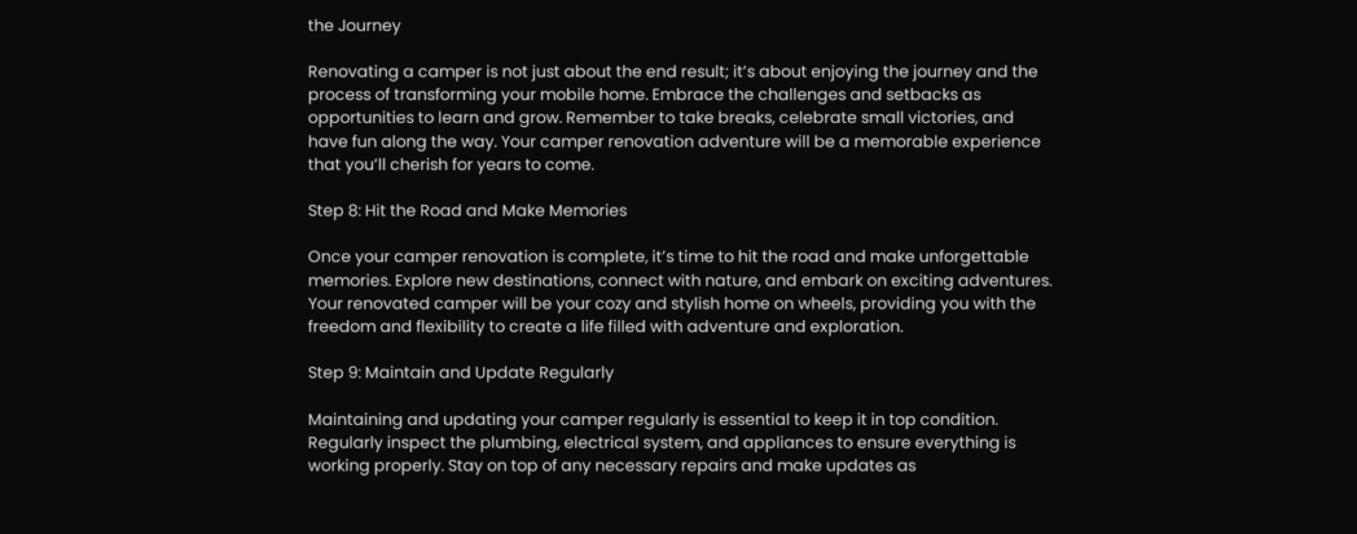the Journey

Renovating a camper is not just about the end result; it’s about enjoying the journey and the process of transforming your mobile home. Embrace the challenges and setbacks as opportunities to learn and grow. Remember to take breaks, celebrate small victories, and have fun along the way. Your camper renovation adventure will be a memorable experience that you’ll cherish for years to come.

Step 8: Hit the Road and Make Memories

Once your camper renovation is complete, it’s time to hit the road and make unforgettable memories. Explore new destinations, connect with nature, and embark on exciting adventures. Your renovated camper will be your cozy and stylish home on wheels, providing you with the freedom and flexibility to create a life filled with adventure and exploration.

Step 9: Maintain and Update Regularly

Maintaining and updating your camper regularly is essential to keep it in top condition. Regularly inspect the plumbing, electrical system, and appliances to ensure everything is working properly. Stay on top of any necessary repairs and make updates as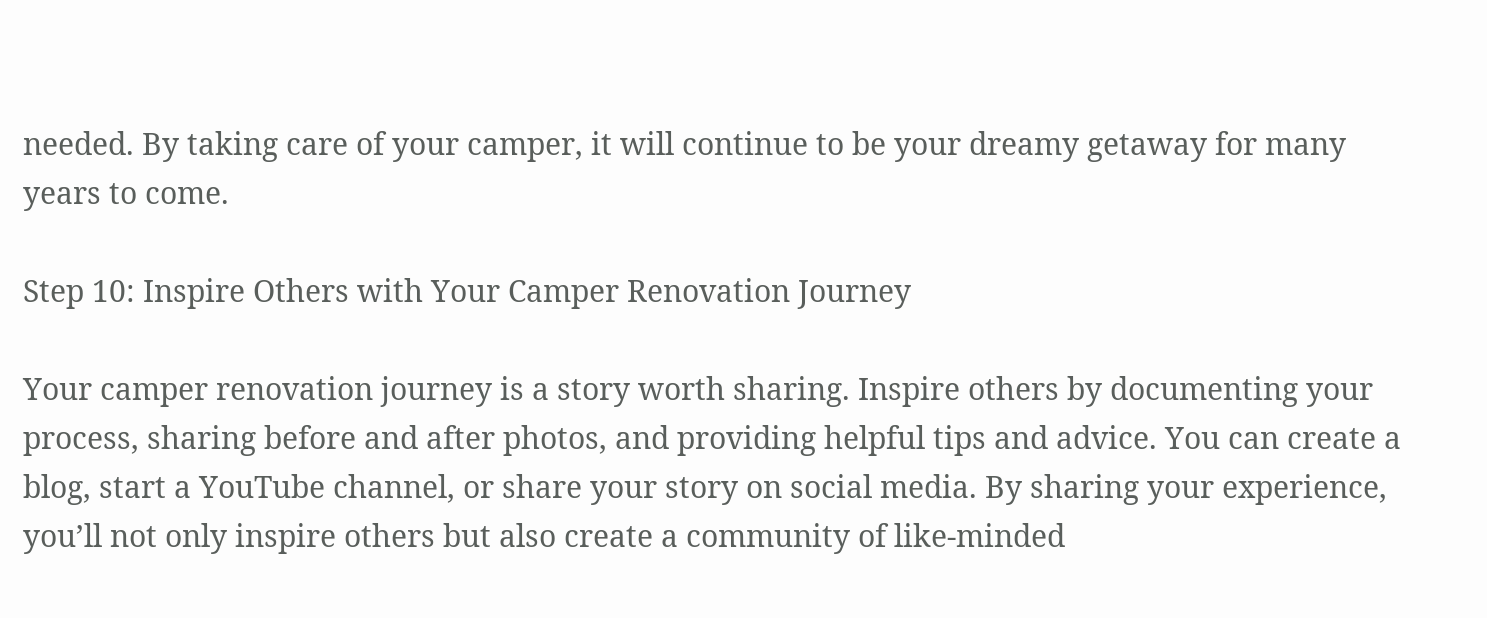needed. By taking care of your camper, it will continue to be your dreamy getaway for many years to come.

Step 10: Inspire Others with Your Camper Renovation Journey

Your camper renovation journey is a story worth sharing. Inspire others by documenting your process, sharing before and after photos, and providing helpful tips and advice. You can create a blog, start a YouTube channel, or share your story on social media. By sharing your experience, you’ll not only inspire others but also create a community of like-minded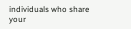individuals who share your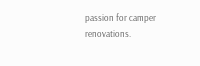passion for camper renovations.